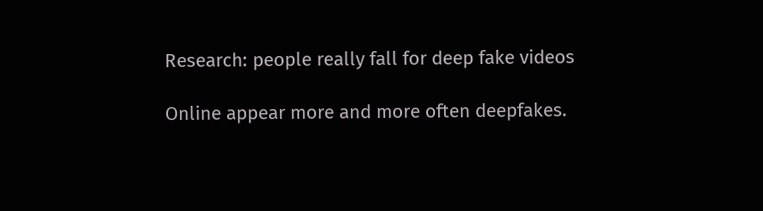Research: people really fall for deep fake videos

Online appear more and more often deepfakes.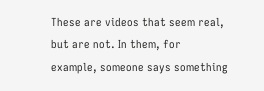These are videos that seem real, but are not. In them, for example, someone says something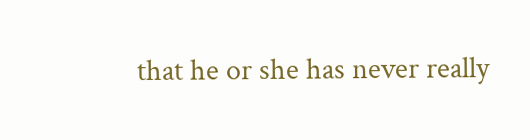that he or she has never really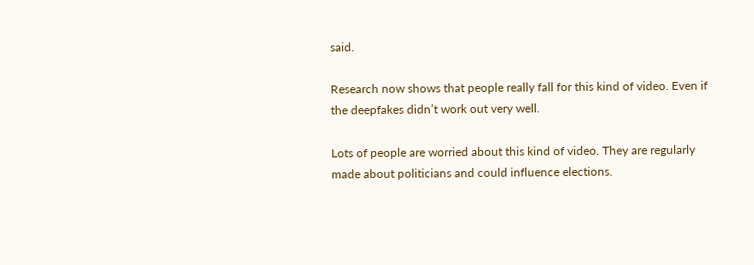said.

Research now shows that people really fall for this kind of video. Even if the deepfakes didn’t work out very well.

Lots of people are worried about this kind of video. They are regularly made about politicians and could influence elections.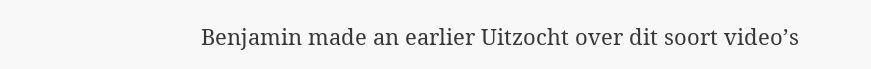Benjamin made an earlier Uitzocht over dit soort video’s